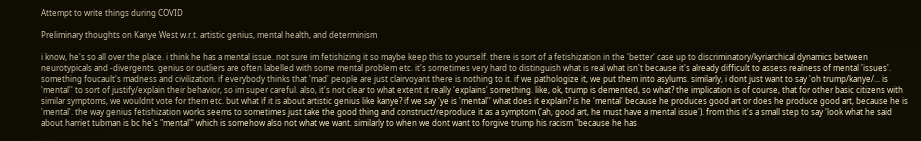Attempt to write things during COVID

Preliminary thoughts on Kanye West w.r.t. artistic genius, mental health, and determinism

i know, he's so all over the place. i think he has a mental issue. not sure im fetishizing it so maybe keep this to yourself. there is sort of a fetishization in the 'better' case up to discriminatory/kyriarchical dynamics between neurotypicals and -divergents. genius or outliers are often labelled with some mental problem etc. it's sometimes very hard to distinguish what is real what isn't because it's already difficult to assess realness of mental 'issues'. something foucault's madness and civilization. if everybody thinks that 'mad' people are just clairvoyant there is nothing to it. if we pathologize it, we put them into asylums. similarly, i dont just want to say 'oh trump/kanye/... is 'mental'' to sort of justify/explain their behavior, so im super careful. also, it's not clear to what extent it really 'explains' something. like, ok, trump is demented, so what? the implication is of course, that for other basic citizens with similar symptoms, we wouldnt vote for them etc. but what if it is about artistic genius like kanye? if we say 'ye is 'mental'' what does it explain? is he 'mental' because he produces good art or does he produce good art, because he is 'mental'. the way genius fetishization works seems to sometimes just take the good thing and construct/reproduce it as a symptom ('ah, good art, he must have a mental issue'). from this it's a small step to say 'look what he said about harriet tubman is bc he's "mental"' which is somehow also not what we want. similarly to when we dont want to forgive trump his racism "because he has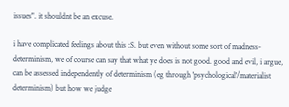issues". it shouldnt be an excuse.

i have complicated feelings about this :S. but even without some sort of madness-determinism, we of course can say that what ye does is not good. good and evil, i argue, can be assessed independently of determinism (eg through 'psychological'/materialist determinism) but how we judge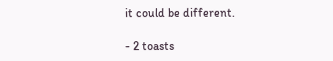it could be different.

- 2 toasts